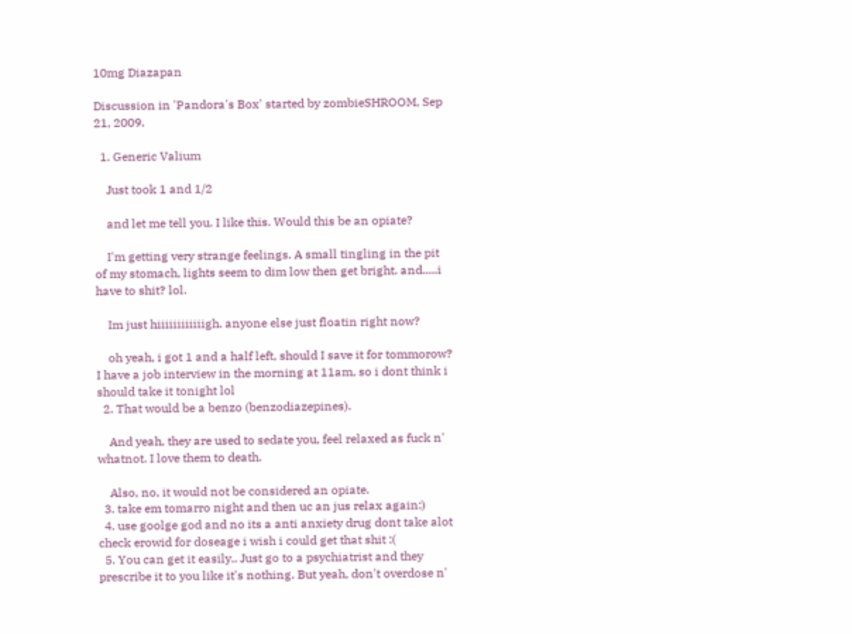10mg Diazapan

Discussion in 'Pandora's Box' started by zombieSHROOM, Sep 21, 2009.

  1. Generic Valium

    Just took 1 and 1/2

    and let me tell you. I like this. Would this be an opiate?

    I'm getting very strange feelings. A small tingling in the pit of my stomach, lights seem to dim low then get bright. and.....i have to shit? lol.

    Im just hiiiiiiiiiiiigh. anyone else just floatin right now?

    oh yeah, i got 1 and a half left, should I save it for tommorow? I have a job interview in the morning at 11am, so i dont think i should take it tonight lol
  2. That would be a benzo (benzodiazepines).

    And yeah, they are used to sedate you, feel relaxed as fuck n' whatnot. I love them to death.

    Also, no, it would not be considered an opiate.
  3. take em tomarro night and then uc an jus relax again:)
  4. use goolge god and no its a anti anxiety drug dont take alot check erowid for doseage i wish i could get that shit :(
  5. You can get it easily.. Just go to a psychiatrist and they prescribe it to you like it's nothing. But yeah, don't overdose n'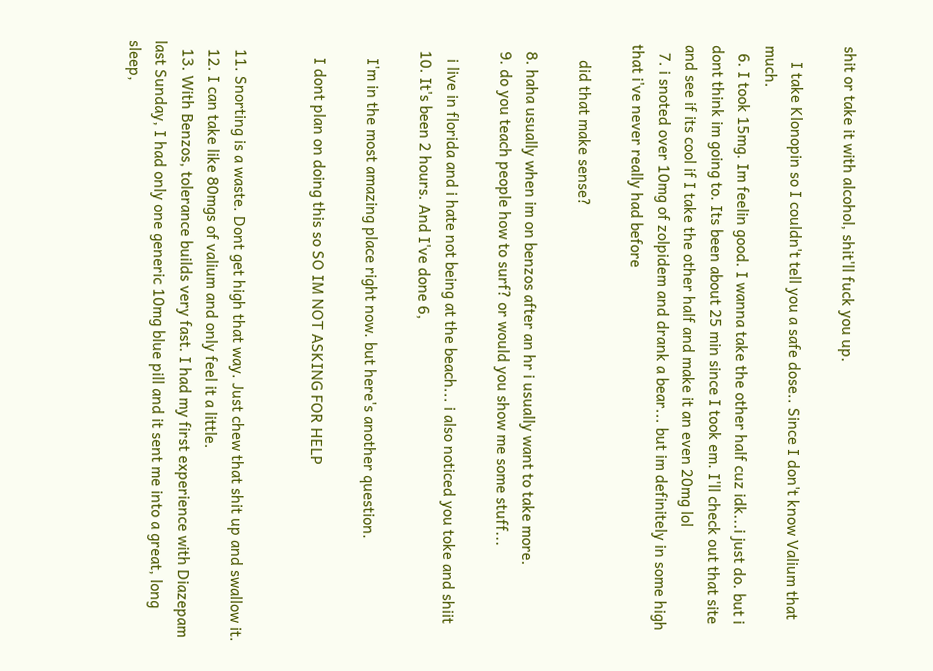shit or take it with alcohol, shit'll fuck you up.

    I take Klonopin so I couldn't tell you a safe dose.. Since I don't know Valium that much.
  6. I took 15mg. Im feelin good. I wanna take the other half cuz idk...i just do. but i dont think im going to. Its been about 25 min since I took em. I'll check out that site and see if its cool if I take the other half and make it an even 20mg lol
  7. i snoted over 10mg of zolpidem and drank a bear... but im definitely in some high that i've never really had before

    did that make sense?

  8. haha usually when im on benzos after an hr i usually want to take more.
  9. do you teach people how to surf? or would you show me some stuff...

    i live in florida and i hate not being at the beach... i also noticed you toke and shiit
  10. It's been 2 hours. And I've done 6,

    I'm in the most amazing place right now. but here's another question.

    I dont plan on doing this so SO IM NOT ASKING FOR HELP


  11. Snorting is a waste. Dont get high that way. Just chew that shit up and swallow it.
  12. I can take like 80mgs of valium and only feel it a little.
  13. With Benzos, tolerance builds very fast. I had my first experience with Diazepam last Sunday, I had only one generic 10mg blue pill and it sent me into a great, long sleep,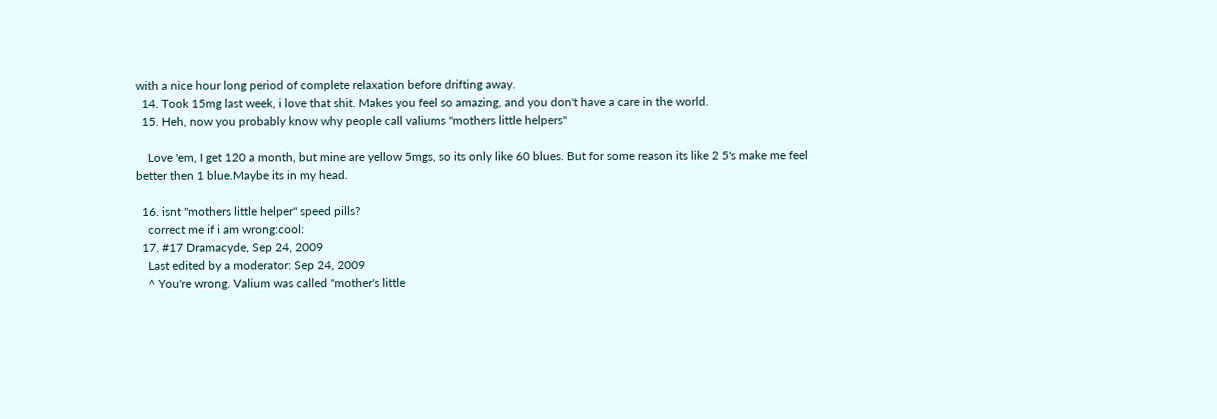with a nice hour long period of complete relaxation before drifting away.
  14. Took 15mg last week, i love that shit. Makes you feel so amazing, and you don't have a care in the world.
  15. Heh, now you probably know why people call valiums "mothers little helpers"

    Love 'em, I get 120 a month, but mine are yellow 5mgs, so its only like 60 blues. But for some reason its like 2 5's make me feel better then 1 blue.Maybe its in my head.

  16. isnt "mothers little helper" speed pills?
    correct me if i am wrong:cool:
  17. #17 Dramacyde, Sep 24, 2009
    Last edited by a moderator: Sep 24, 2009
    ^ You're wrong. Valium was called "mother's little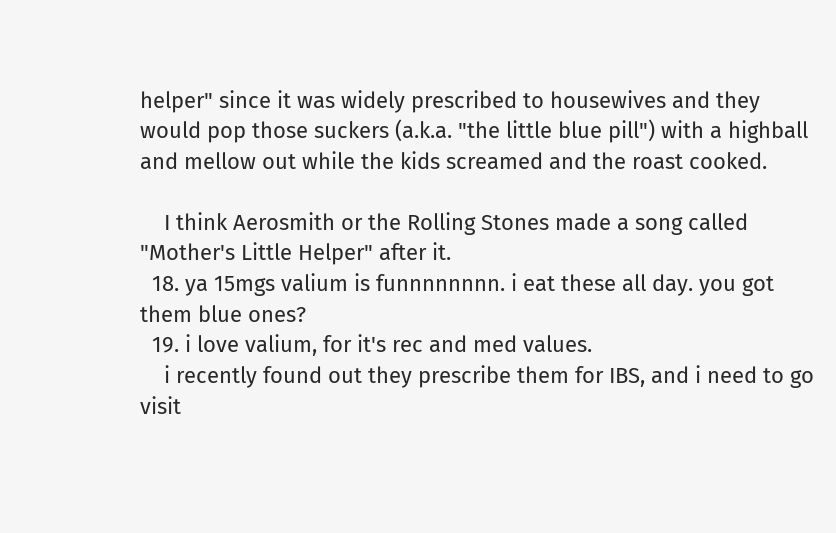helper" since it was widely prescribed to housewives and they would pop those suckers (a.k.a. "the little blue pill") with a highball and mellow out while the kids screamed and the roast cooked.

    I think Aerosmith or the Rolling Stones made a song called "Mother's Little Helper" after it.
  18. ya 15mgs valium is funnnnnnnn. i eat these all day. you got them blue ones?
  19. i love valium, for it's rec and med values.
    i recently found out they prescribe them for IBS, and i need to go visit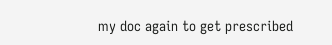my doc again to get prescribed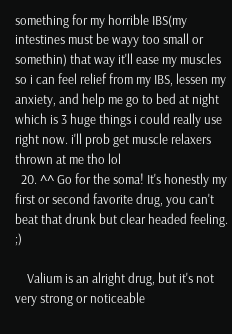something for my horrible IBS(my intestines must be wayy too small or somethin) that way it'll ease my muscles so i can feel relief from my IBS, lessen my anxiety, and help me go to bed at night which is 3 huge things i could really use right now. i'll prob get muscle relaxers thrown at me tho lol
  20. ^^ Go for the soma! It's honestly my first or second favorite drug, you can't beat that drunk but clear headed feeling. ;)

    Valium is an alright drug, but it's not very strong or noticeable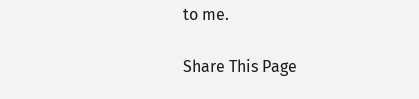to me.

Share This Page